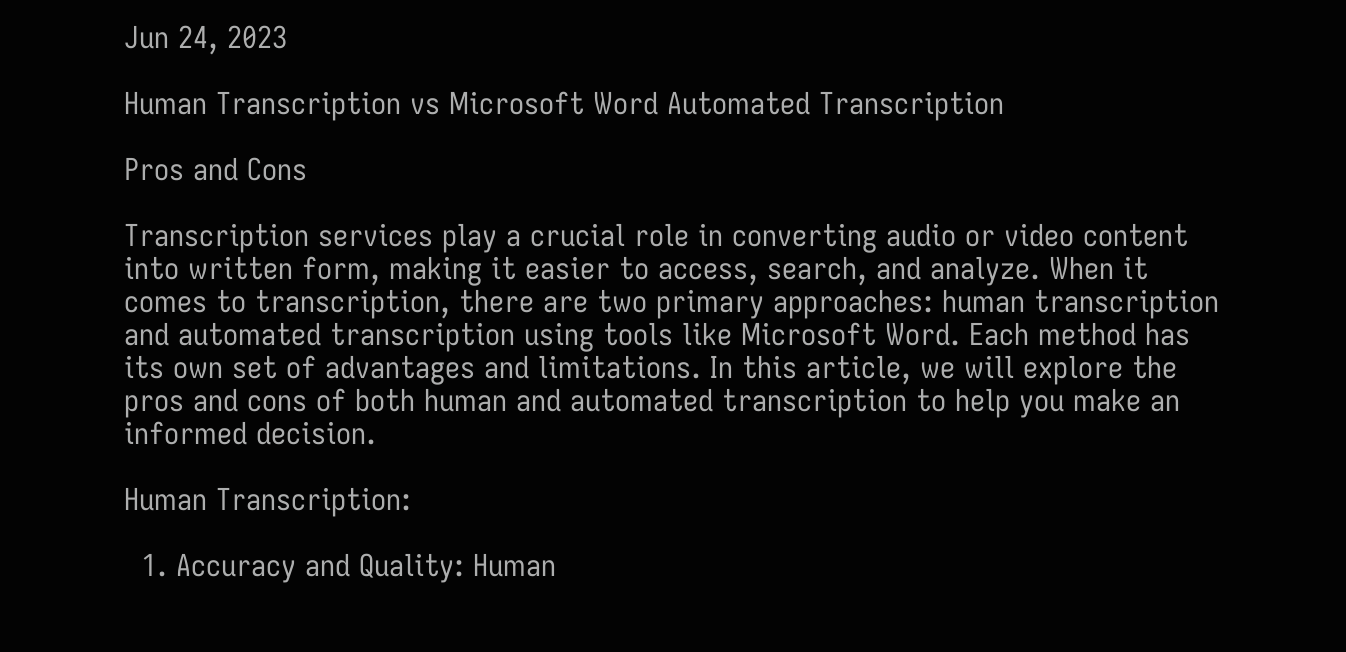Jun 24, 2023

Human Transcription vs Microsoft Word Automated Transcription

Pros and Cons

Transcription services play a crucial role in converting audio or video content into written form, making it easier to access, search, and analyze. When it comes to transcription, there are two primary approaches: human transcription and automated transcription using tools like Microsoft Word. Each method has its own set of advantages and limitations. In this article, we will explore the pros and cons of both human and automated transcription to help you make an informed decision.

Human Transcription:

  1. Accuracy and Quality: Human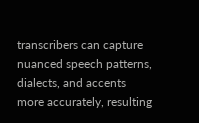transcribers can capture nuanced speech patterns, dialects, and accents more accurately, resulting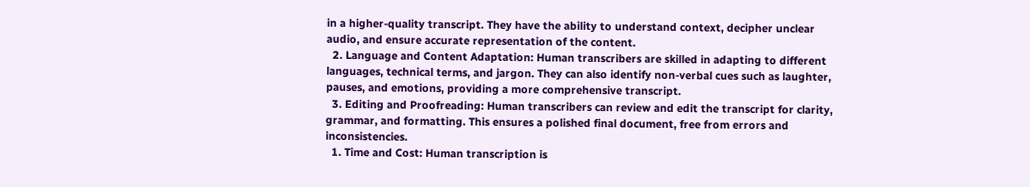in a higher-quality transcript. They have the ability to understand context, decipher unclear audio, and ensure accurate representation of the content.
  2. Language and Content Adaptation: Human transcribers are skilled in adapting to different languages, technical terms, and jargon. They can also identify non-verbal cues such as laughter, pauses, and emotions, providing a more comprehensive transcript.
  3. Editing and Proofreading: Human transcribers can review and edit the transcript for clarity, grammar, and formatting. This ensures a polished final document, free from errors and inconsistencies.
  1. Time and Cost: Human transcription is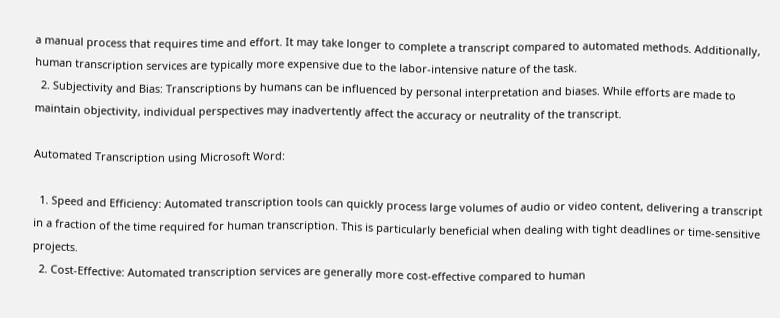a manual process that requires time and effort. It may take longer to complete a transcript compared to automated methods. Additionally, human transcription services are typically more expensive due to the labor-intensive nature of the task.
  2. Subjectivity and Bias: Transcriptions by humans can be influenced by personal interpretation and biases. While efforts are made to maintain objectivity, individual perspectives may inadvertently affect the accuracy or neutrality of the transcript.

Automated Transcription using Microsoft Word:

  1. Speed and Efficiency: Automated transcription tools can quickly process large volumes of audio or video content, delivering a transcript in a fraction of the time required for human transcription. This is particularly beneficial when dealing with tight deadlines or time-sensitive projects.
  2. Cost-Effective: Automated transcription services are generally more cost-effective compared to human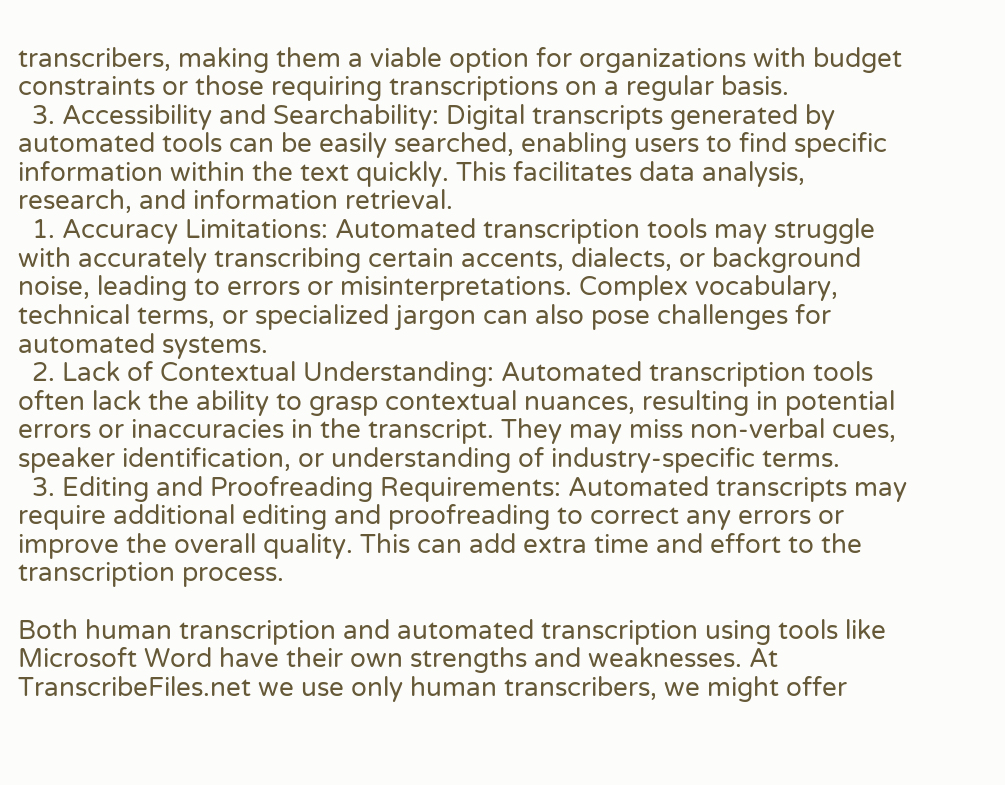transcribers, making them a viable option for organizations with budget constraints or those requiring transcriptions on a regular basis.
  3. Accessibility and Searchability: Digital transcripts generated by automated tools can be easily searched, enabling users to find specific information within the text quickly. This facilitates data analysis, research, and information retrieval.
  1. Accuracy Limitations: Automated transcription tools may struggle with accurately transcribing certain accents, dialects, or background noise, leading to errors or misinterpretations. Complex vocabulary, technical terms, or specialized jargon can also pose challenges for automated systems.
  2. Lack of Contextual Understanding: Automated transcription tools often lack the ability to grasp contextual nuances, resulting in potential errors or inaccuracies in the transcript. They may miss non-verbal cues, speaker identification, or understanding of industry-specific terms.
  3. Editing and Proofreading Requirements: Automated transcripts may require additional editing and proofreading to correct any errors or improve the overall quality. This can add extra time and effort to the transcription process.

Both human transcription and automated transcription using tools like Microsoft Word have their own strengths and weaknesses. At TranscribeFiles.net we use only human transcribers, we might offer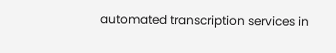automated transcription services in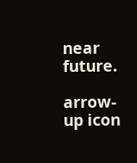near future.

arrow-up icon